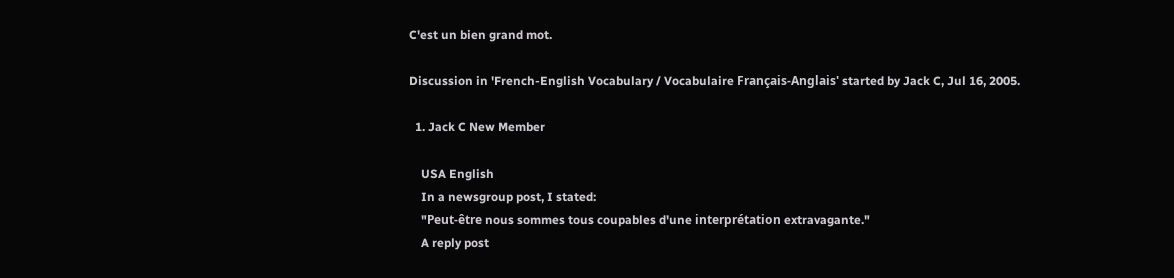C'est un bien grand mot.

Discussion in 'French-English Vocabulary / Vocabulaire Français-Anglais' started by Jack C, Jul 16, 2005.

  1. Jack C New Member

    USA English
    In a newsgroup post, I stated:
    "Peut-être nous sommes tous coupables d'une interprétation extravagante."
    A reply post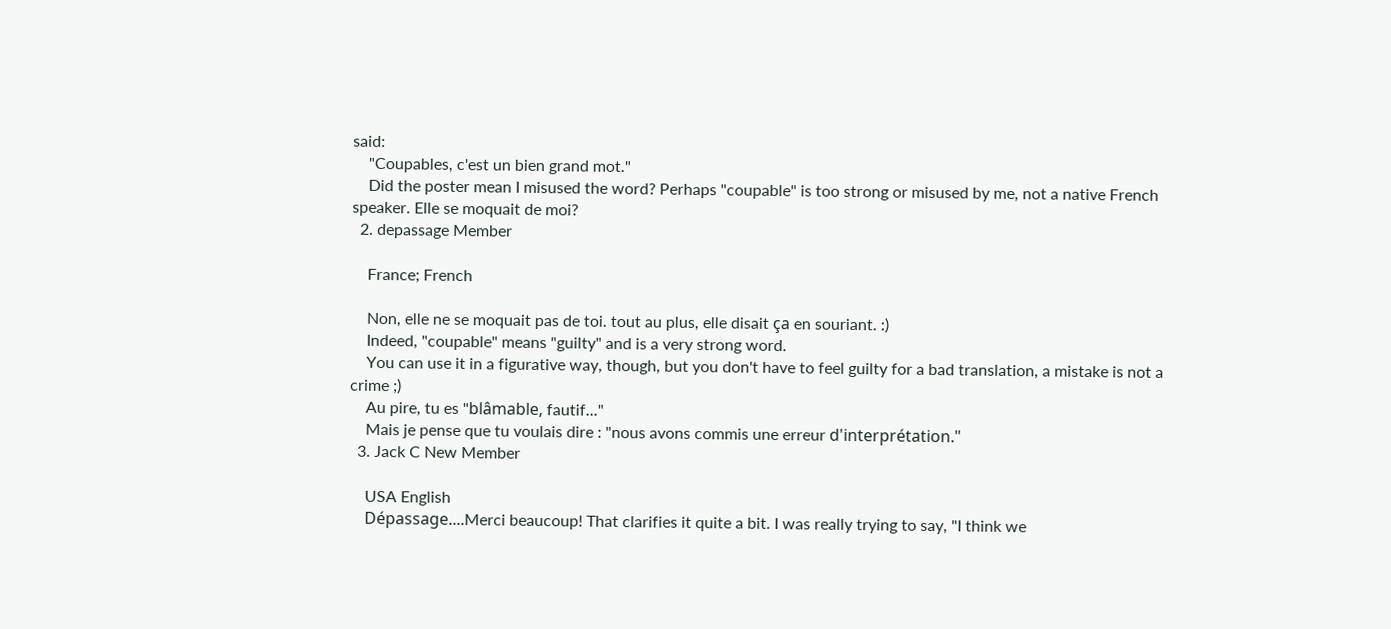said:
    "Coupables, c'est un bien grand mot."
    Did the poster mean I misused the word? Perhaps "coupable" is too strong or misused by me, not a native French speaker. Elle se moquait de moi?
  2. depassage Member

    France; French

    Non, elle ne se moquait pas de toi. tout au plus, elle disait ça en souriant. :)
    Indeed, "coupable" means "guilty" and is a very strong word.
    You can use it in a figurative way, though, but you don't have to feel guilty for a bad translation, a mistake is not a crime ;)
    Au pire, tu es "blâmable, fautif..."
    Mais je pense que tu voulais dire : "nous avons commis une erreur d'interprétation."
  3. Jack C New Member

    USA English
    Dépassage....Merci beaucoup! That clarifies it quite a bit. I was really trying to say, "I think we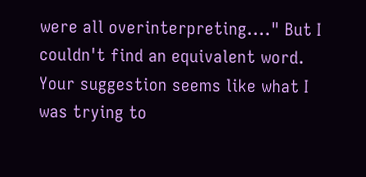were all overinterpreting...." But I couldn't find an equivalent word. Your suggestion seems like what I was trying to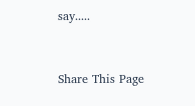say.....


Share This Page